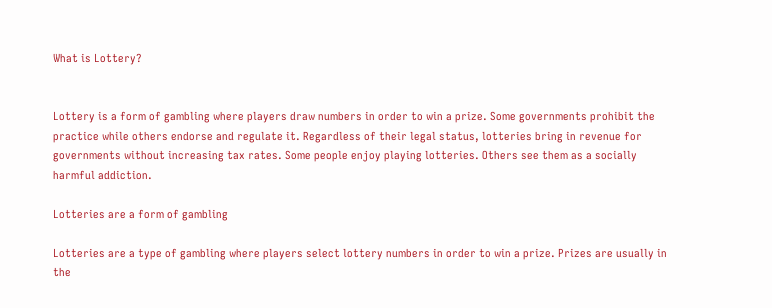What is Lottery?


Lottery is a form of gambling where players draw numbers in order to win a prize. Some governments prohibit the practice while others endorse and regulate it. Regardless of their legal status, lotteries bring in revenue for governments without increasing tax rates. Some people enjoy playing lotteries. Others see them as a socially harmful addiction.

Lotteries are a form of gambling

Lotteries are a type of gambling where players select lottery numbers in order to win a prize. Prizes are usually in the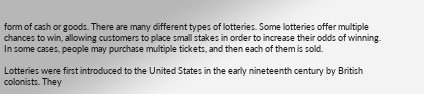form of cash or goods. There are many different types of lotteries. Some lotteries offer multiple chances to win, allowing customers to place small stakes in order to increase their odds of winning. In some cases, people may purchase multiple tickets, and then each of them is sold.

Lotteries were first introduced to the United States in the early nineteenth century by British colonists. They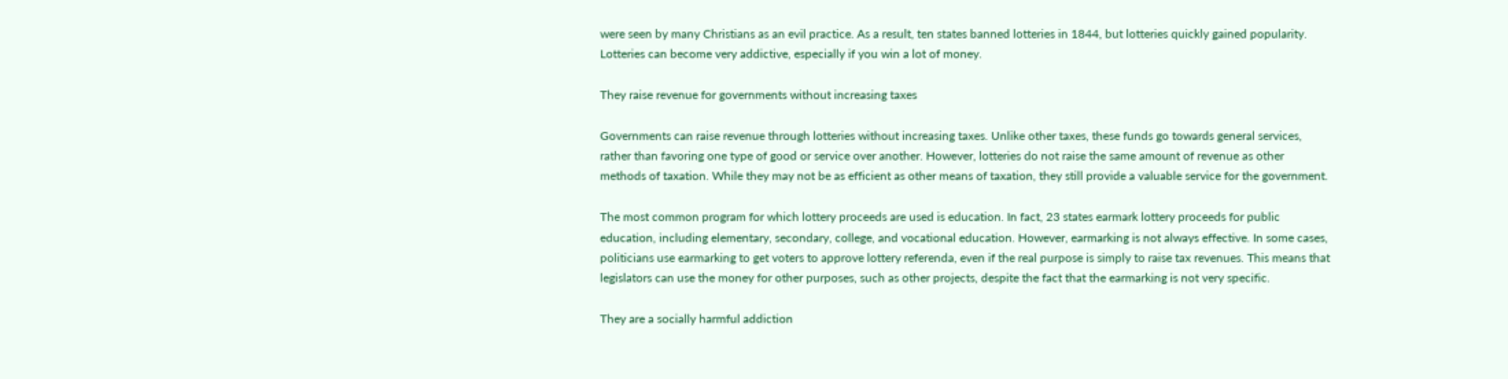were seen by many Christians as an evil practice. As a result, ten states banned lotteries in 1844, but lotteries quickly gained popularity. Lotteries can become very addictive, especially if you win a lot of money.

They raise revenue for governments without increasing taxes

Governments can raise revenue through lotteries without increasing taxes. Unlike other taxes, these funds go towards general services, rather than favoring one type of good or service over another. However, lotteries do not raise the same amount of revenue as other methods of taxation. While they may not be as efficient as other means of taxation, they still provide a valuable service for the government.

The most common program for which lottery proceeds are used is education. In fact, 23 states earmark lottery proceeds for public education, including elementary, secondary, college, and vocational education. However, earmarking is not always effective. In some cases, politicians use earmarking to get voters to approve lottery referenda, even if the real purpose is simply to raise tax revenues. This means that legislators can use the money for other purposes, such as other projects, despite the fact that the earmarking is not very specific.

They are a socially harmful addiction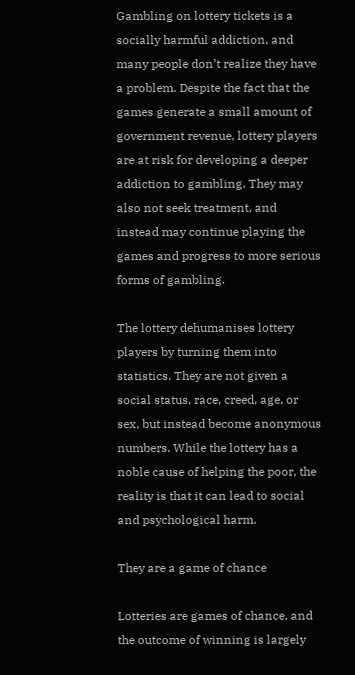Gambling on lottery tickets is a socially harmful addiction, and many people don’t realize they have a problem. Despite the fact that the games generate a small amount of government revenue, lottery players are at risk for developing a deeper addiction to gambling. They may also not seek treatment, and instead may continue playing the games and progress to more serious forms of gambling.

The lottery dehumanises lottery players by turning them into statistics. They are not given a social status, race, creed, age, or sex, but instead become anonymous numbers. While the lottery has a noble cause of helping the poor, the reality is that it can lead to social and psychological harm.

They are a game of chance

Lotteries are games of chance, and the outcome of winning is largely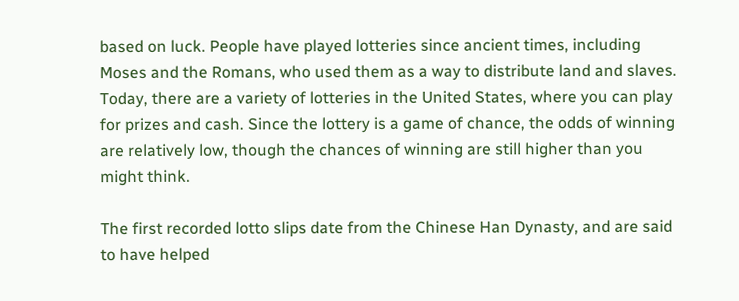based on luck. People have played lotteries since ancient times, including Moses and the Romans, who used them as a way to distribute land and slaves. Today, there are a variety of lotteries in the United States, where you can play for prizes and cash. Since the lottery is a game of chance, the odds of winning are relatively low, though the chances of winning are still higher than you might think.

The first recorded lotto slips date from the Chinese Han Dynasty, and are said to have helped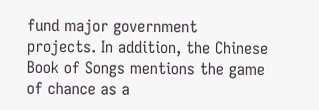fund major government projects. In addition, the Chinese Book of Songs mentions the game of chance as a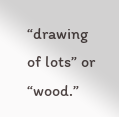“drawing of lots” or “wood.”